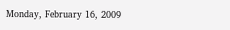Monday, February 16, 2009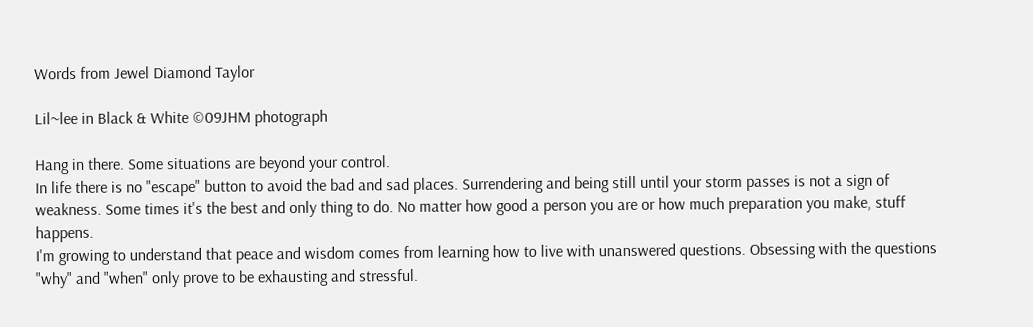Words from Jewel Diamond Taylor

Lil~lee in Black & White ©09JHM photograph

Hang in there. Some situations are beyond your control.
In life there is no "escape" button to avoid the bad and sad places. Surrendering and being still until your storm passes is not a sign of weakness. Some times it's the best and only thing to do. No matter how good a person you are or how much preparation you make, stuff happens.
I'm growing to understand that peace and wisdom comes from learning how to live with unanswered questions. Obsessing with the questions "why" and "when" only prove to be exhausting and stressful.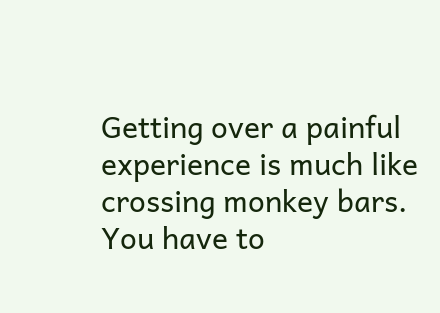Getting over a painful experience is much like crossing monkey bars. You have to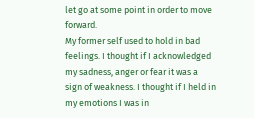let go at some point in order to move forward.
My former self used to hold in bad feelings. I thought if I acknowledged my sadness, anger or fear it was a sign of weakness. I thought if I held in my emotions I was in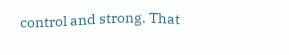control and strong. That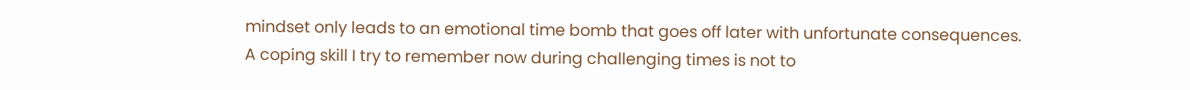mindset only leads to an emotional time bomb that goes off later with unfortunate consequences.
A coping skill I try to remember now during challenging times is not to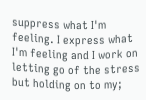suppress what I'm feeling. I express what I'm feeling and I work on letting go of the stress but holding on to my;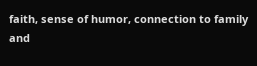faith, sense of humor, connection to family and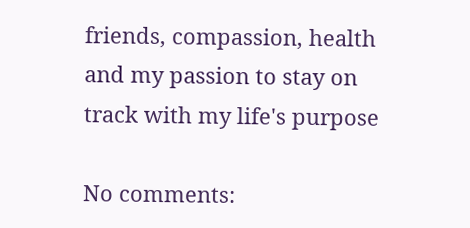friends, compassion, health and my passion to stay on track with my life's purpose

No comments: